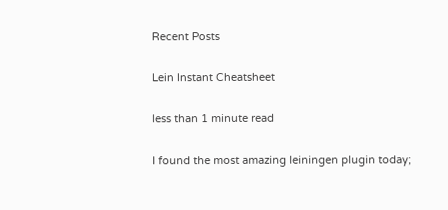Recent Posts

Lein Instant Cheatsheet

less than 1 minute read

I found the most amazing leiningen plugin today;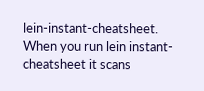lein-instant-cheatsheet. When you run lein instant-cheatsheet it scans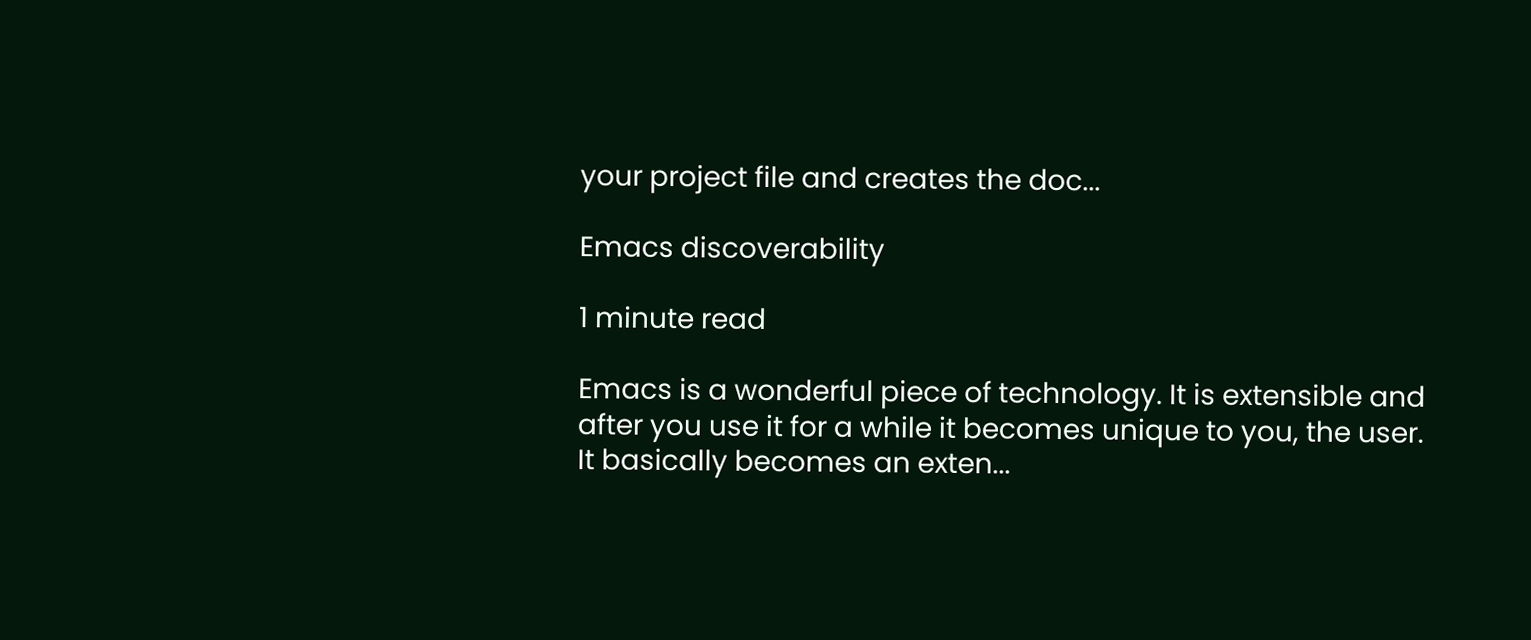your project file and creates the doc...

Emacs discoverability

1 minute read

Emacs is a wonderful piece of technology. It is extensible and after you use it for a while it becomes unique to you, the user. It basically becomes an exten...